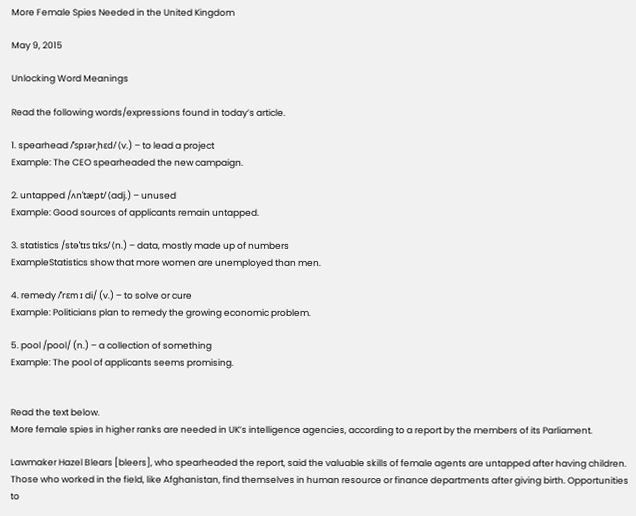More Female Spies Needed in the United Kingdom

May 9, 2015

Unlocking Word Meanings

Read the following words/expressions found in today’s article.

1. spearhead /ˈspɪərˌhɛd/ (v.) – to lead a project
Example: The CEO spearheaded the new campaign.

2. untapped /ʌnˈtæpt/ (adj.) – unused
Example: Good sources of applicants remain untapped.

3. statistics /stəˈtɪs tɪks/ (n.) – data, mostly made up of numbers
ExampleStatistics show that more women are unemployed than men.

4. remedy /ˈrɛm ɪ di/ (v.) – to solve or cure
Example: Politicians plan to remedy the growing economic problem.

5. pool /pool/ (n.) – a collection of something
Example: The pool of applicants seems promising.


Read the text below.
More female spies in higher ranks are needed in UK’s intelligence agencies, according to a report by the members of its Parliament.

Lawmaker Hazel Blears [bleers], who spearheaded the report, said the valuable skills of female agents are untapped after having children. Those who worked in the field, like Afghanistan, find themselves in human resource or finance departments after giving birth. Opportunities to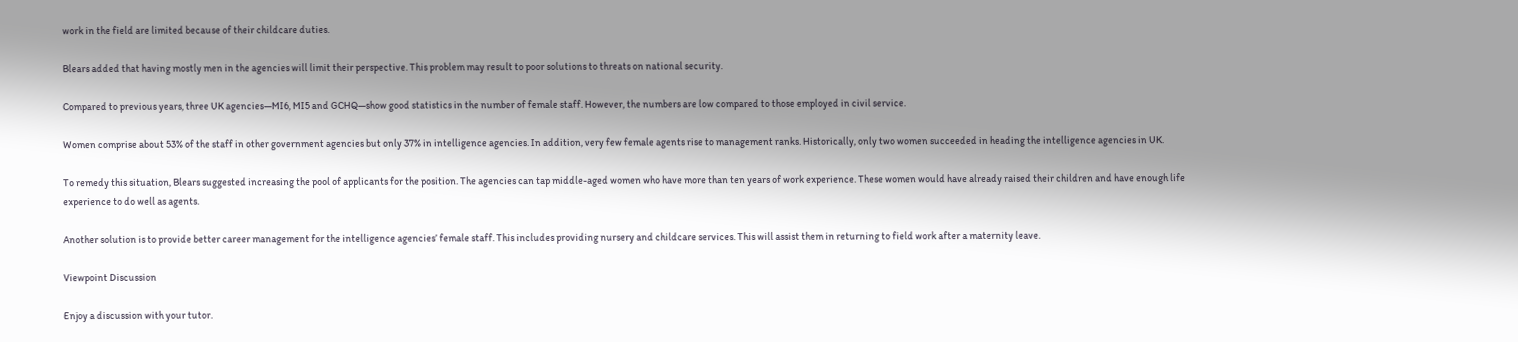work in the field are limited because of their childcare duties.

Blears added that having mostly men in the agencies will limit their perspective. This problem may result to poor solutions to threats on national security.

Compared to previous years, three UK agencies—MI6, MI5 and GCHQ—show good statistics in the number of female staff. However, the numbers are low compared to those employed in civil service.

Women comprise about 53% of the staff in other government agencies but only 37% in intelligence agencies. In addition, very few female agents rise to management ranks. Historically, only two women succeeded in heading the intelligence agencies in UK.

To remedy this situation, Blears suggested increasing the pool of applicants for the position. The agencies can tap middle-aged women who have more than ten years of work experience. These women would have already raised their children and have enough life experience to do well as agents.

Another solution is to provide better career management for the intelligence agencies’ female staff. This includes providing nursery and childcare services. This will assist them in returning to field work after a maternity leave.

Viewpoint Discussion

Enjoy a discussion with your tutor.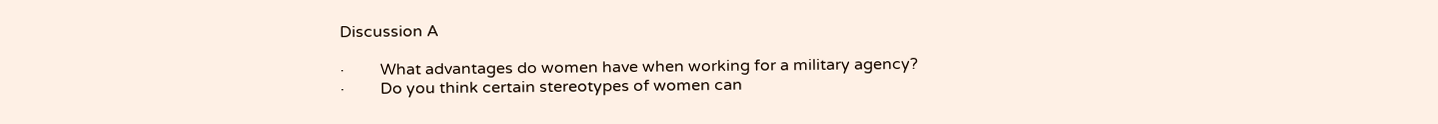Discussion A

·         What advantages do women have when working for a military agency?
·         Do you think certain stereotypes of women can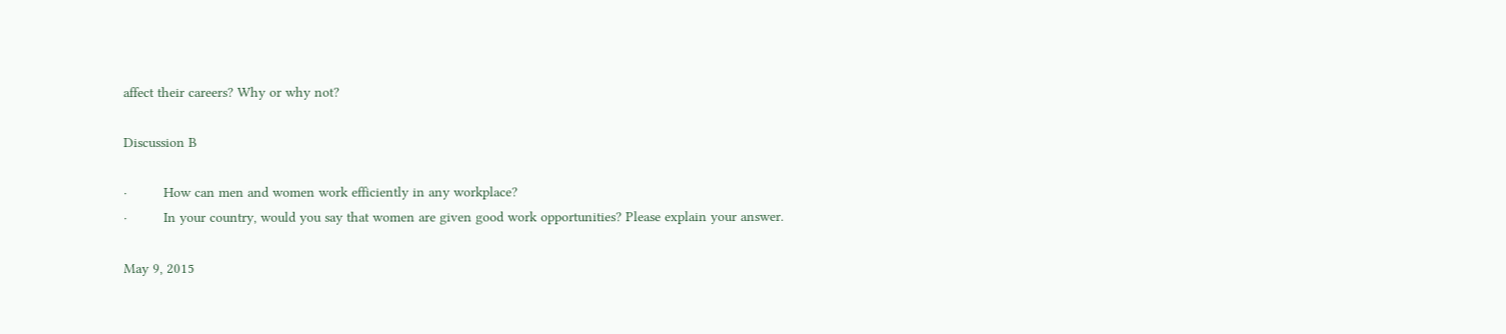affect their careers? Why or why not?

Discussion B

·         How can men and women work efficiently in any workplace?
·         In your country, would you say that women are given good work opportunities? Please explain your answer.

May 9, 2015